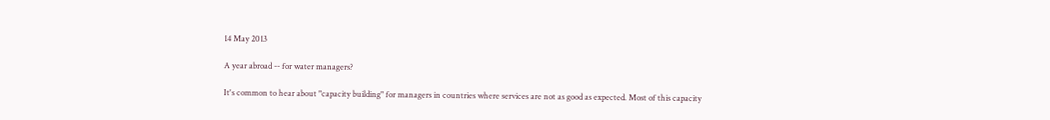14 May 2013

A year abroad -- for water managers?

It's common to hear about "capacity building" for managers in countries where services are not as good as expected. Most of this capacity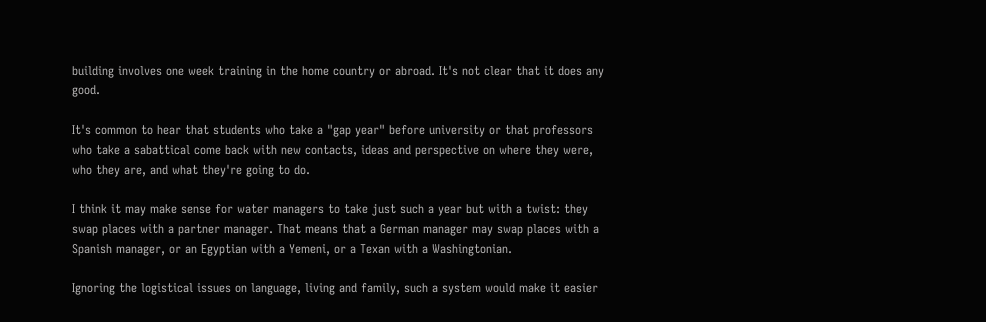building involves one week training in the home country or abroad. It's not clear that it does any good.

It's common to hear that students who take a "gap year" before university or that professors who take a sabattical come back with new contacts, ideas and perspective on where they were, who they are, and what they're going to do.

I think it may make sense for water managers to take just such a year but with a twist: they swap places with a partner manager. That means that a German manager may swap places with a Spanish manager, or an Egyptian with a Yemeni, or a Texan with a Washingtonian.

Ignoring the logistical issues on language, living and family, such a system would make it easier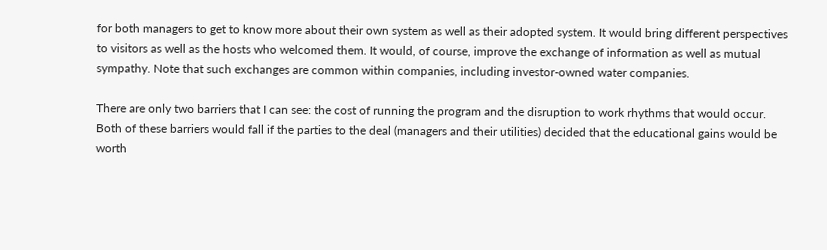for both managers to get to know more about their own system as well as their adopted system. It would bring different perspectives to visitors as well as the hosts who welcomed them. It would, of course, improve the exchange of information as well as mutual sympathy. Note that such exchanges are common within companies, including investor-owned water companies.

There are only two barriers that I can see: the cost of running the program and the disruption to work rhythms that would occur. Both of these barriers would fall if the parties to the deal (managers and their utilities) decided that the educational gains would be worth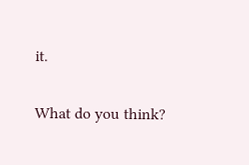it.

What do you think?